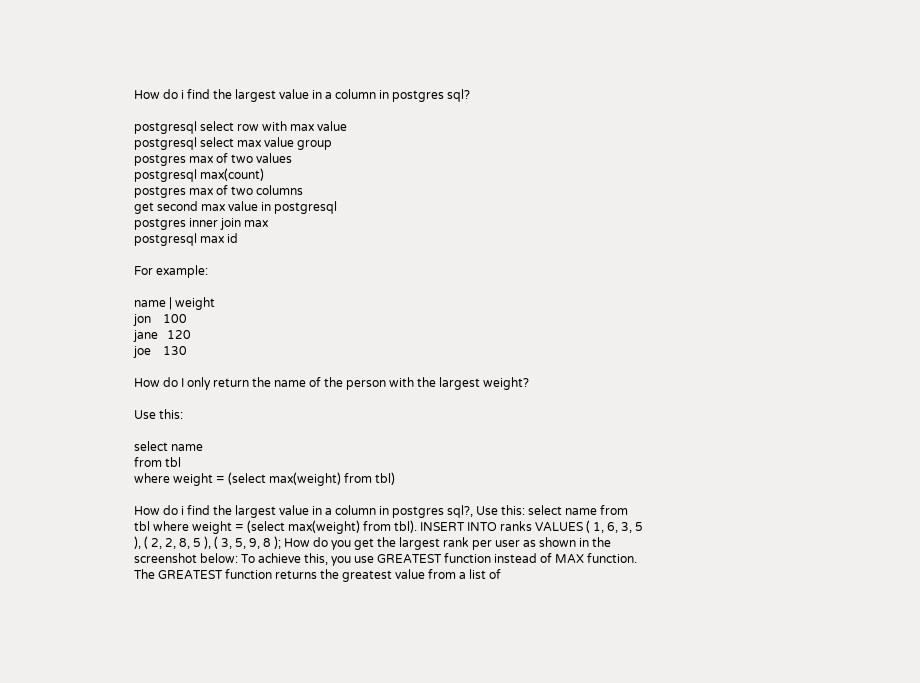How do i find the largest value in a column in postgres sql?

postgresql select row with max value
postgresql select max value group
postgres max of two values
postgresql max(count)
postgres max of two columns
get second max value in postgresql
postgres inner join max
postgresql max id

For example:

name | weight
jon    100
jane   120
joe    130

How do I only return the name of the person with the largest weight?

Use this:

select name
from tbl
where weight = (select max(weight) from tbl)

How do i find the largest value in a column in postgres sql?, Use this: select name from tbl where weight = (select max(weight) from tbl). INSERT INTO ranks VALUES ( 1, 6, 3, 5 ), ( 2, 2, 8, 5 ), ( 3, 5, 9, 8 ); How do you get the largest rank per user as shown in the screenshot below: To achieve this, you use GREATEST function instead of MAX function. The GREATEST function returns the greatest value from a list of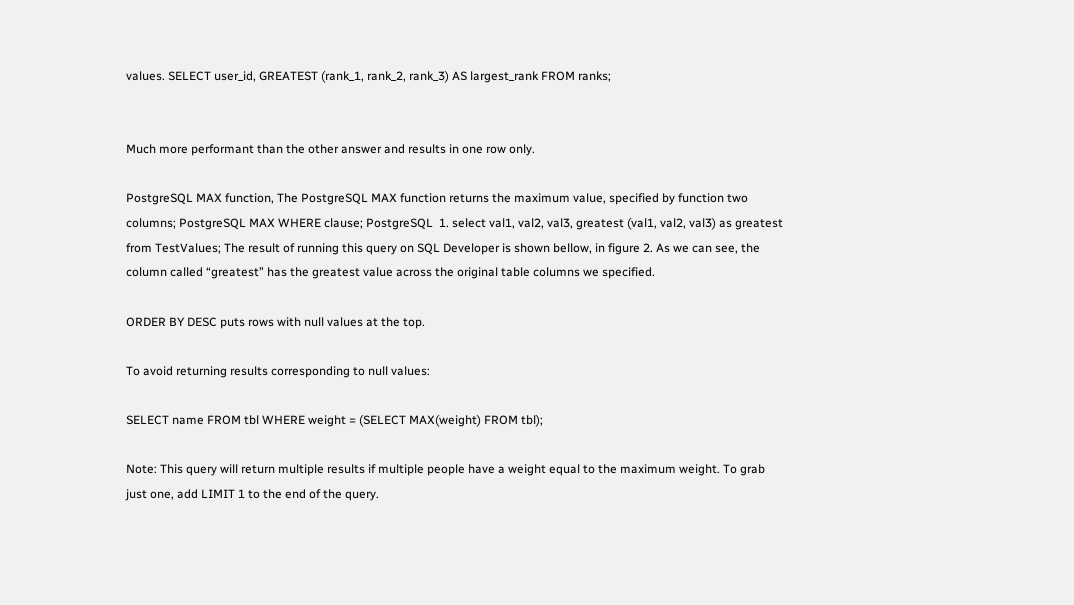values. SELECT user_id, GREATEST (rank_1, rank_2, rank_3) AS largest_rank FROM ranks;


Much more performant than the other answer and results in one row only.

PostgreSQL MAX function, The PostgreSQL MAX function returns the maximum value, specified by function two columns; PostgreSQL MAX WHERE clause; PostgreSQL  1. select val1, val2, val3, greatest (val1, val2, val3) as greatest from TestValues; The result of running this query on SQL Developer is shown bellow, in figure 2. As we can see, the column called “greatest” has the greatest value across the original table columns we specified.

ORDER BY DESC puts rows with null values at the top.

To avoid returning results corresponding to null values:

SELECT name FROM tbl WHERE weight = (SELECT MAX(weight) FROM tbl);

Note: This query will return multiple results if multiple people have a weight equal to the maximum weight. To grab just one, add LIMIT 1 to the end of the query.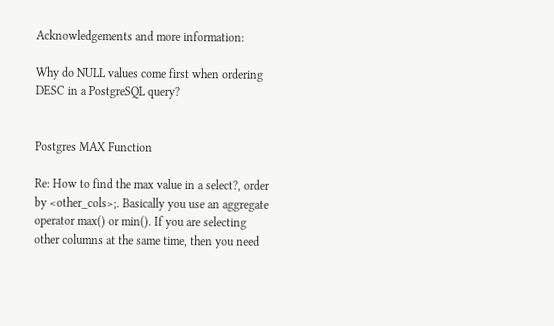Acknowledgements and more information:

Why do NULL values come first when ordering DESC in a PostgreSQL query?


Postgres MAX Function

Re: How to find the max value in a select?, order by <other_cols>;. Basically you use an aggregate operator max() or min(). If you are selecting other columns at the same time, then you need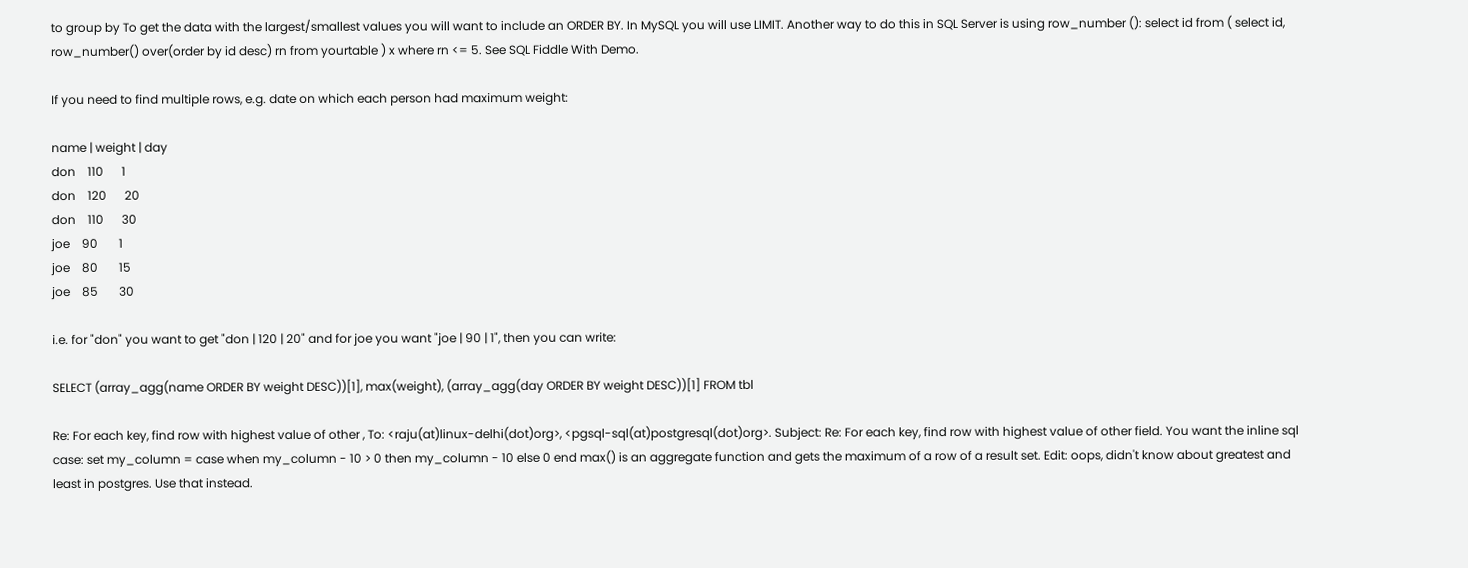to group by To get the data with the largest/smallest values you will want to include an ORDER BY. In MySQL you will use LIMIT. Another way to do this in SQL Server is using row_number (): select id from ( select id, row_number() over(order by id desc) rn from yourtable ) x where rn <= 5. See SQL Fiddle With Demo.

If you need to find multiple rows, e.g. date on which each person had maximum weight:

name | weight | day
don    110      1
don    120      20
don    110      30
joe    90       1
joe    80       15
joe    85       30

i.e. for "don" you want to get "don | 120 | 20" and for joe you want "joe | 90 | 1", then you can write:

SELECT (array_agg(name ORDER BY weight DESC))[1], max(weight), (array_agg(day ORDER BY weight DESC))[1] FROM tbl

Re: For each key, find row with highest value of other , To: <raju(at)linux-delhi(dot)org>, <pgsql-sql(at)postgresql(dot)org>. Subject: Re: For each key, find row with highest value of other field. You want the inline sql case: set my_column = case when my_column - 10 > 0 then my_column - 10 else 0 end max() is an aggregate function and gets the maximum of a row of a result set. Edit: oops, didn't know about greatest and least in postgres. Use that instead.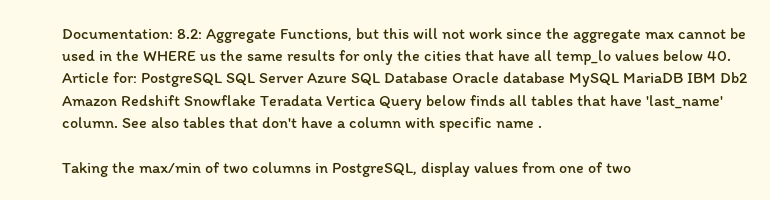Documentation: 8.2: Aggregate Functions, but this will not work since the aggregate max cannot be used in the WHERE us the same results for only the cities that have all temp_lo values below 40. Article for: PostgreSQL SQL Server Azure SQL Database Oracle database MySQL MariaDB IBM Db2 Amazon Redshift Snowflake Teradata Vertica Query below finds all tables that have 'last_name' column. See also tables that don't have a column with specific name .

Taking the max/min of two columns in PostgreSQL, display values from one of two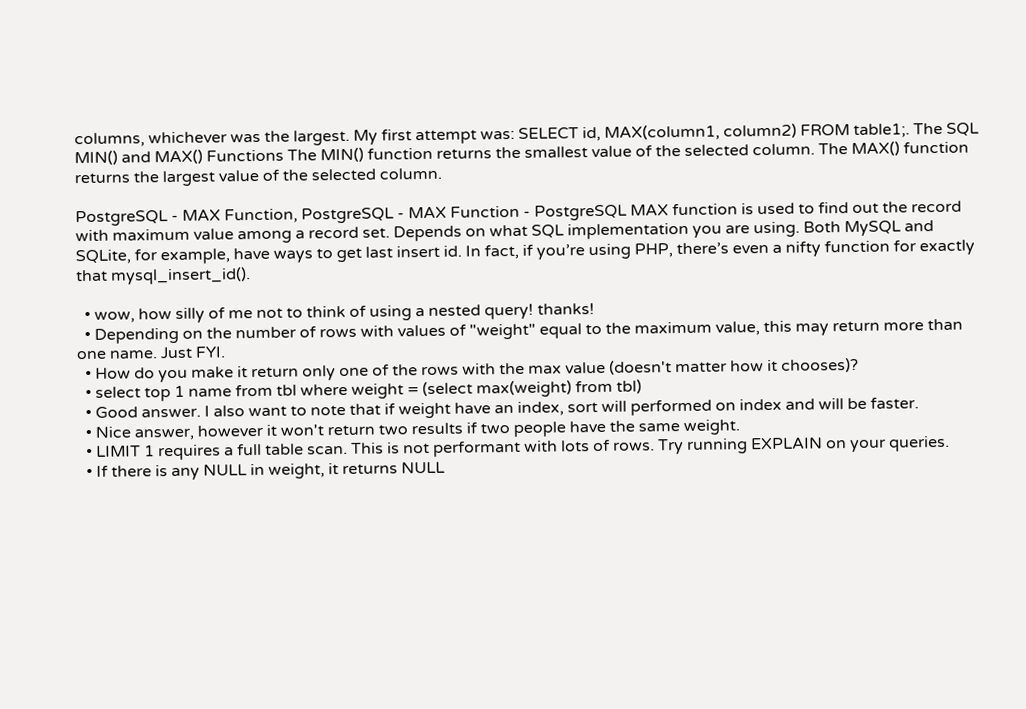columns, whichever was the largest. My first attempt was: SELECT id, MAX(column1, column2) FROM table1;. The SQL MIN() and MAX() Functions The MIN() function returns the smallest value of the selected column. The MAX() function returns the largest value of the selected column.

PostgreSQL - MAX Function, PostgreSQL - MAX Function - PostgreSQL MAX function is used to find out the record with maximum value among a record set. Depends on what SQL implementation you are using. Both MySQL and SQLite, for example, have ways to get last insert id. In fact, if you’re using PHP, there’s even a nifty function for exactly that mysql_insert_id().

  • wow, how silly of me not to think of using a nested query! thanks!
  • Depending on the number of rows with values of "weight" equal to the maximum value, this may return more than one name. Just FYI.
  • How do you make it return only one of the rows with the max value (doesn't matter how it chooses)?
  • select top 1 name from tbl where weight = (select max(weight) from tbl)
  • Good answer. I also want to note that if weight have an index, sort will performed on index and will be faster.
  • Nice answer, however it won't return two results if two people have the same weight.
  • LIMIT 1 requires a full table scan. This is not performant with lots of rows. Try running EXPLAIN on your queries.
  • If there is any NULL in weight, it returns NULL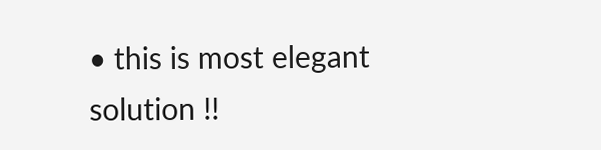• this is most elegant solution !!